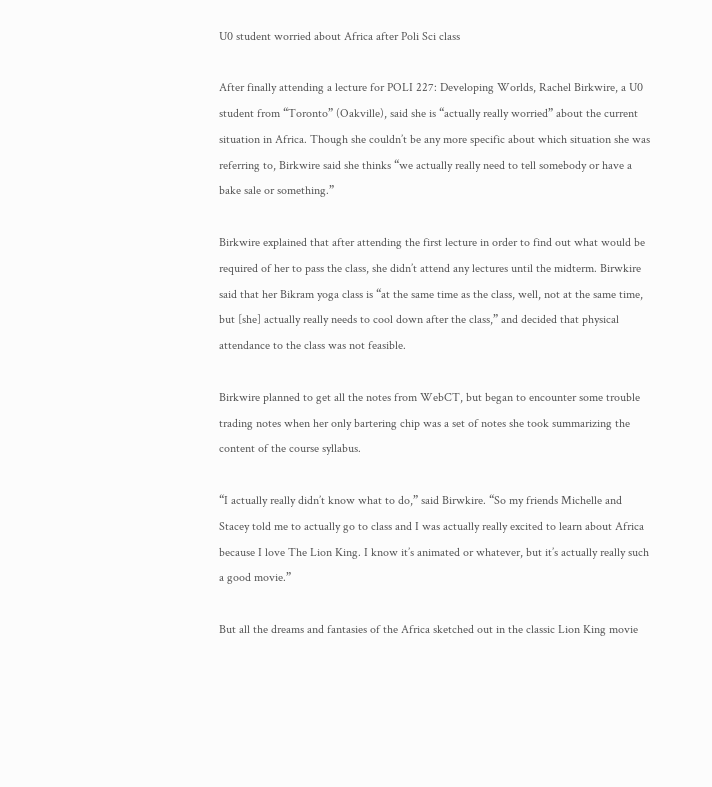U0 student worried about Africa after Poli Sci class

After finally attending a lecture for POLI 227: Developing Worlds, Rachel Birkwire, a U0 student from “Toronto” (Oakville), said she is “actually really worried” about the current situation in Africa. Though she couldn’t be any more specific about which situation she was referring to, Birkwire said she thinks “we actually really need to tell somebody or have a bake sale or something.”

Birkwire explained that after attending the first lecture in order to find out what would be required of her to pass the class, she didn’t attend any lectures until the midterm. Birwkire said that her Bikram yoga class is “at the same time as the class, well, not at the same time, but [she] actually really needs to cool down after the class,” and decided that physical attendance to the class was not feasible.

Birkwire planned to get all the notes from WebCT, but began to encounter some trouble trading notes when her only bartering chip was a set of notes she took summarizing the content of the course syllabus.

“I actually really didn’t know what to do,” said Birwkire. “So my friends Michelle and Stacey told me to actually go to class and I was actually really excited to learn about Africa because I love The Lion King. I know it’s animated or whatever, but it’s actually really such a good movie.”

But all the dreams and fantasies of the Africa sketched out in the classic Lion King movie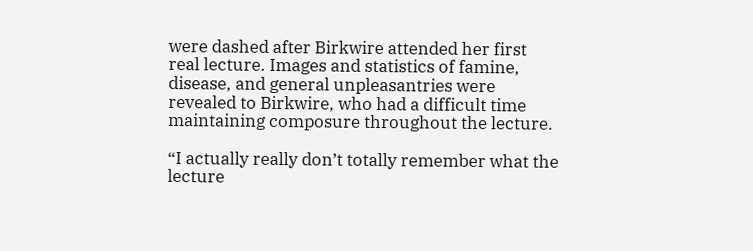were dashed after Birkwire attended her first real lecture. Images and statistics of famine, disease, and general unpleasantries were revealed to Birkwire, who had a difficult time maintaining composure throughout the lecture.

“I actually really don’t totally remember what the lecture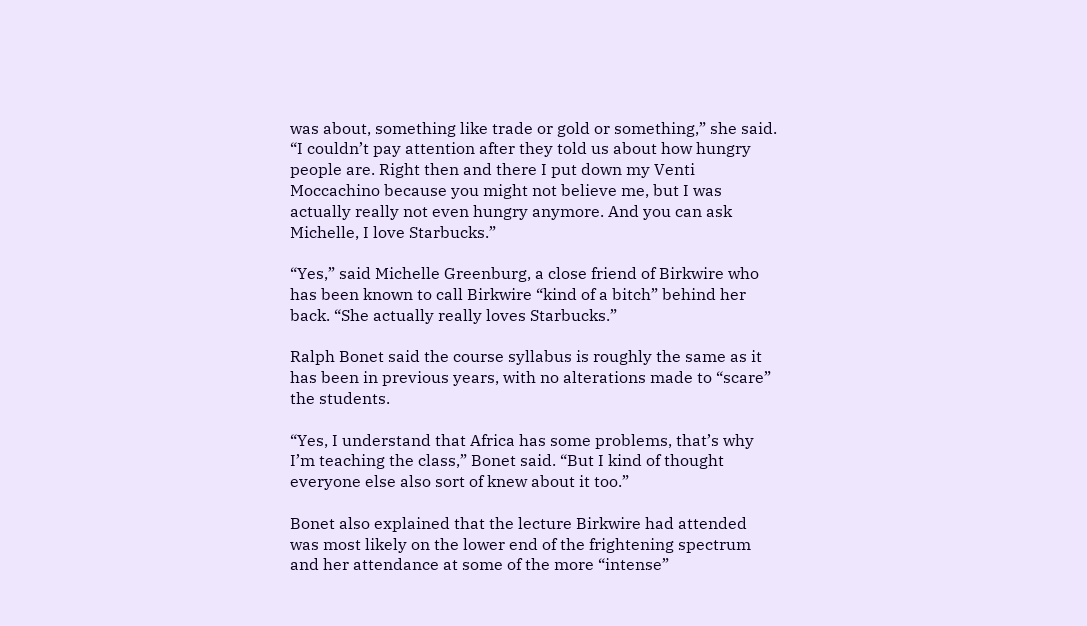was about, something like trade or gold or something,” she said. “I couldn’t pay attention after they told us about how hungry people are. Right then and there I put down my Venti Moccachino because you might not believe me, but I was actually really not even hungry anymore. And you can ask Michelle, I love Starbucks.”

“Yes,” said Michelle Greenburg, a close friend of Birkwire who has been known to call Birkwire “kind of a bitch” behind her back. “She actually really loves Starbucks.”

Ralph Bonet said the course syllabus is roughly the same as it has been in previous years, with no alterations made to “scare” the students.

“Yes, I understand that Africa has some problems, that’s why I’m teaching the class,” Bonet said. “But I kind of thought everyone else also sort of knew about it too.”

Bonet also explained that the lecture Birkwire had attended was most likely on the lower end of the frightening spectrum and her attendance at some of the more “intense”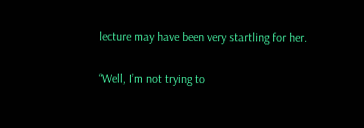lecture may have been very startling for her.

“Well, I’m not trying to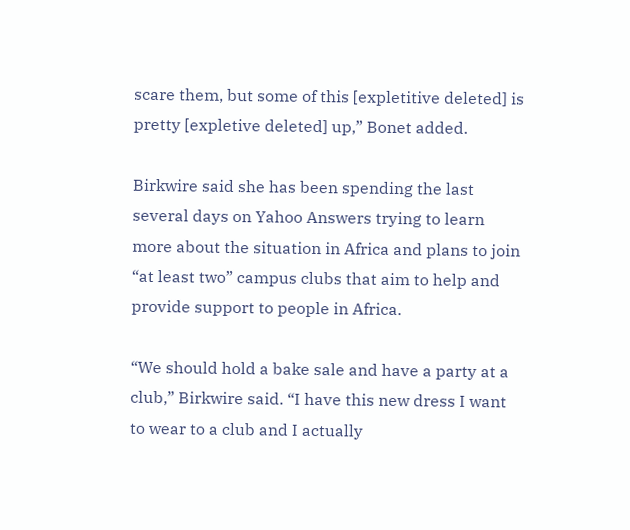scare them, but some of this [expletitive deleted] is pretty [expletive deleted] up,” Bonet added.

Birkwire said she has been spending the last several days on Yahoo Answers trying to learn more about the situation in Africa and plans to join “at least two” campus clubs that aim to help and provide support to people in Africa.

“We should hold a bake sale and have a party at a club,” Birkwire said. “I have this new dress I want to wear to a club and I actually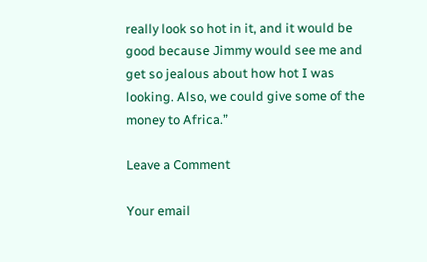really look so hot in it, and it would be good because Jimmy would see me and get so jealous about how hot I was looking. Also, we could give some of the money to Africa.”

Leave a Comment

Your email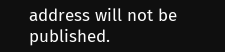address will not be published.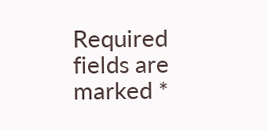Required fields are marked *